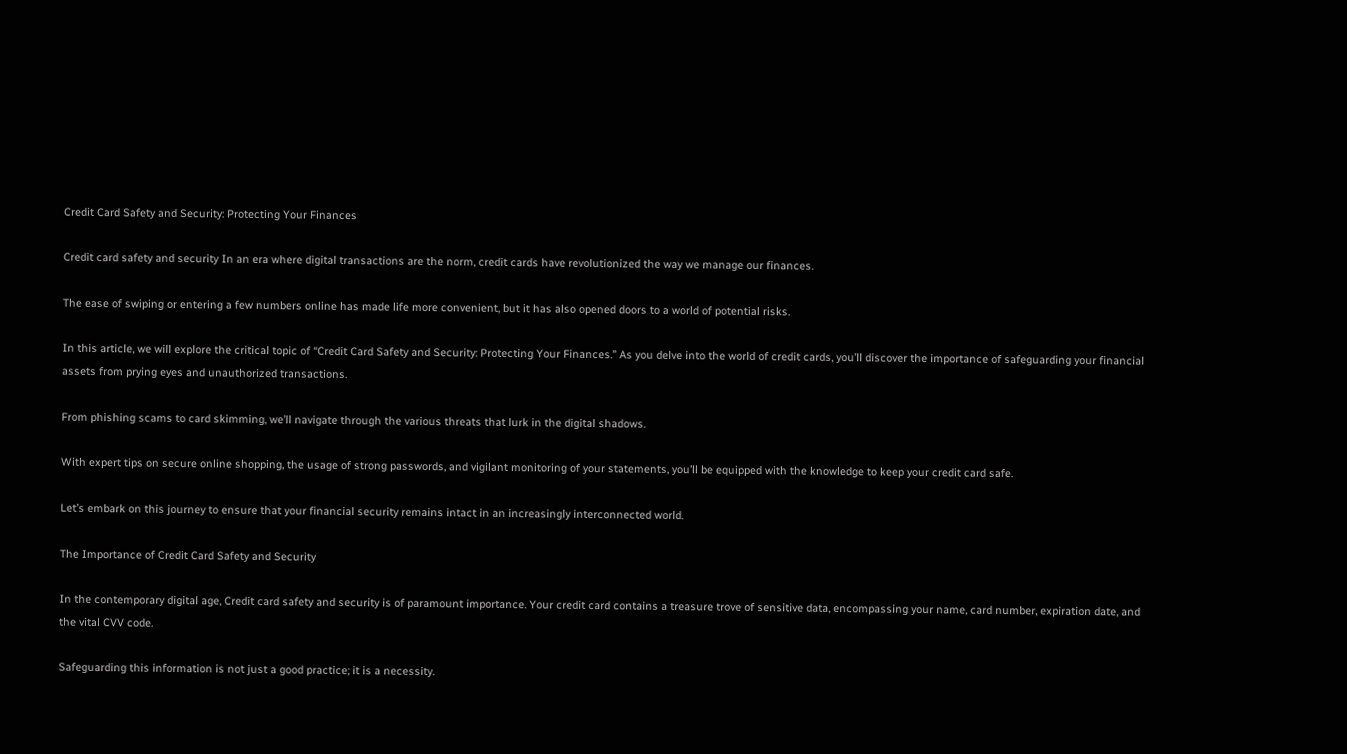Credit Card Safety and Security: Protecting Your Finances

Credit card safety and security In an era where digital transactions are the norm, credit cards have revolutionized the way we manage our finances.

The ease of swiping or entering a few numbers online has made life more convenient, but it has also opened doors to a world of potential risks.

In this article, we will explore the critical topic of “Credit Card Safety and Security: Protecting Your Finances.” As you delve into the world of credit cards, you’ll discover the importance of safeguarding your financial assets from prying eyes and unauthorized transactions.

From phishing scams to card skimming, we’ll navigate through the various threats that lurk in the digital shadows.

With expert tips on secure online shopping, the usage of strong passwords, and vigilant monitoring of your statements, you’ll be equipped with the knowledge to keep your credit card safe.

Let’s embark on this journey to ensure that your financial security remains intact in an increasingly interconnected world.

The Importance of Credit Card Safety and Security

In the contemporary digital age, Credit card safety and security is of paramount importance. Your credit card contains a treasure trove of sensitive data, encompassing your name, card number, expiration date, and the vital CVV code.

Safeguarding this information is not just a good practice; it is a necessity.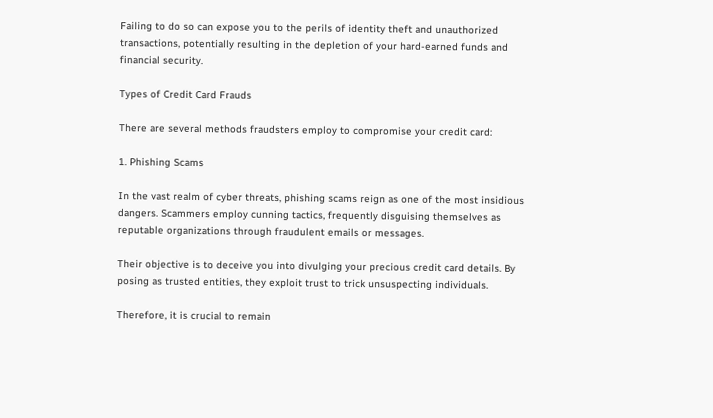Failing to do so can expose you to the perils of identity theft and unauthorized transactions, potentially resulting in the depletion of your hard-earned funds and financial security.

Types of Credit Card Frauds

There are several methods fraudsters employ to compromise your credit card:

1. Phishing Scams

In the vast realm of cyber threats, phishing scams reign as one of the most insidious dangers. Scammers employ cunning tactics, frequently disguising themselves as reputable organizations through fraudulent emails or messages.

Their objective is to deceive you into divulging your precious credit card details. By posing as trusted entities, they exploit trust to trick unsuspecting individuals.

Therefore, it is crucial to remain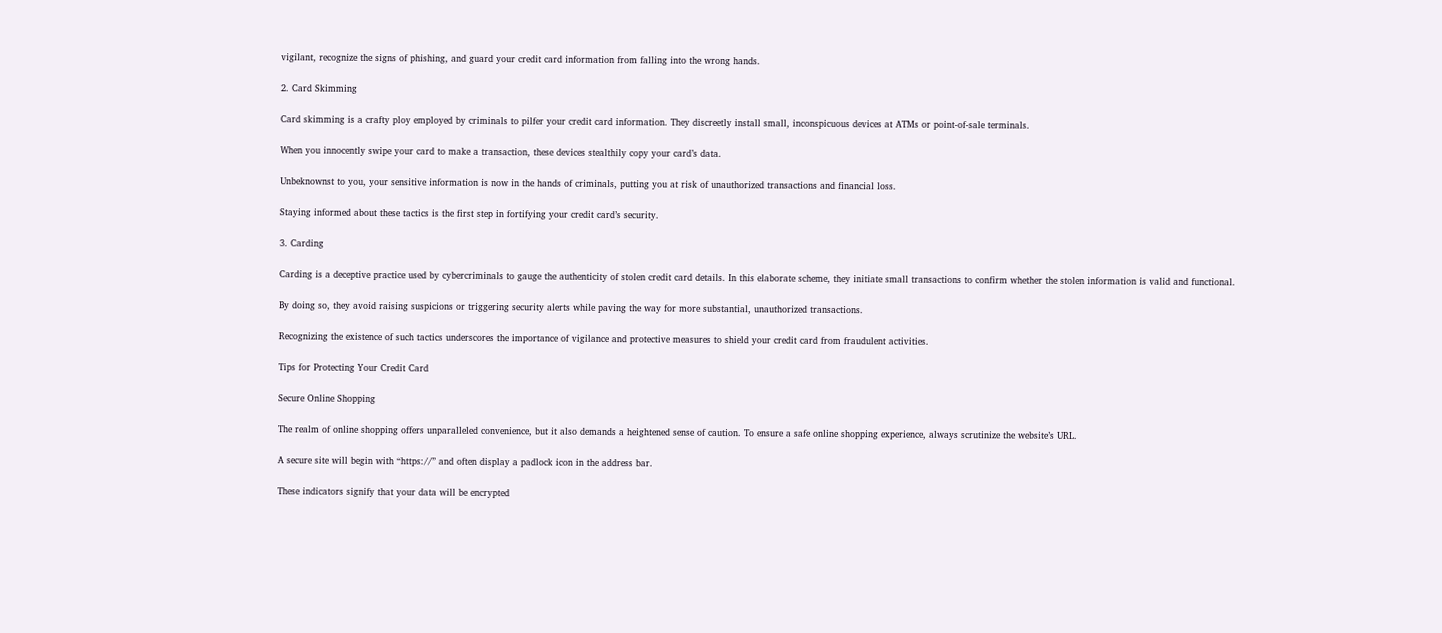vigilant, recognize the signs of phishing, and guard your credit card information from falling into the wrong hands.

2. Card Skimming

Card skimming is a crafty ploy employed by criminals to pilfer your credit card information. They discreetly install small, inconspicuous devices at ATMs or point-of-sale terminals.

When you innocently swipe your card to make a transaction, these devices stealthily copy your card’s data.

Unbeknownst to you, your sensitive information is now in the hands of criminals, putting you at risk of unauthorized transactions and financial loss.

Staying informed about these tactics is the first step in fortifying your credit card’s security.

3. Carding

Carding is a deceptive practice used by cybercriminals to gauge the authenticity of stolen credit card details. In this elaborate scheme, they initiate small transactions to confirm whether the stolen information is valid and functional.

By doing so, they avoid raising suspicions or triggering security alerts while paving the way for more substantial, unauthorized transactions.

Recognizing the existence of such tactics underscores the importance of vigilance and protective measures to shield your credit card from fraudulent activities.

Tips for Protecting Your Credit Card

Secure Online Shopping

The realm of online shopping offers unparalleled convenience, but it also demands a heightened sense of caution. To ensure a safe online shopping experience, always scrutinize the website’s URL.

A secure site will begin with “https://” and often display a padlock icon in the address bar.

These indicators signify that your data will be encrypted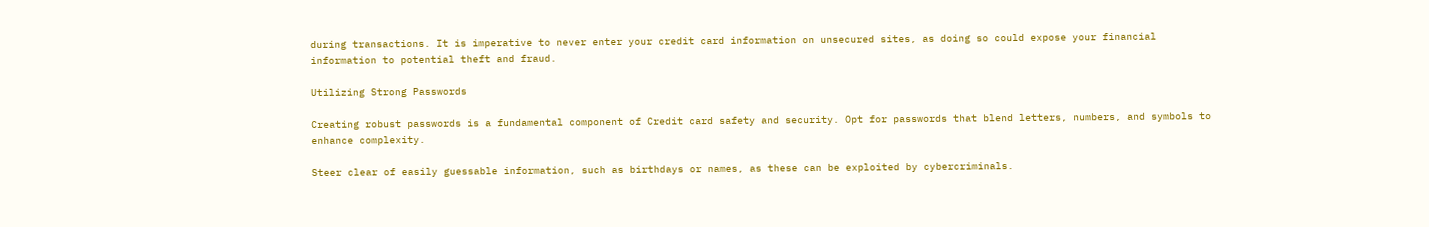during transactions. It is imperative to never enter your credit card information on unsecured sites, as doing so could expose your financial information to potential theft and fraud.

Utilizing Strong Passwords

Creating robust passwords is a fundamental component of Credit card safety and security. Opt for passwords that blend letters, numbers, and symbols to enhance complexity.

Steer clear of easily guessable information, such as birthdays or names, as these can be exploited by cybercriminals.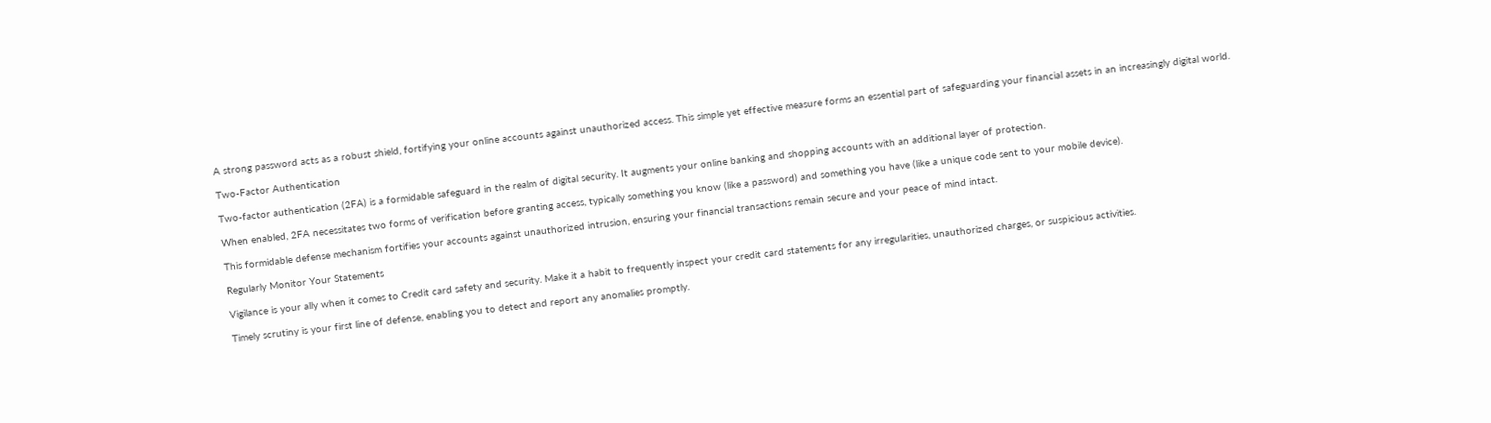A strong password acts as a robust shield, fortifying your online accounts against unauthorized access. This simple yet effective measure forms an essential part of safeguarding your financial assets in an increasingly digital world.

Two-Factor Authentication

Two-factor authentication (2FA) is a formidable safeguard in the realm of digital security. It augments your online banking and shopping accounts with an additional layer of protection.

When enabled, 2FA necessitates two forms of verification before granting access, typically something you know (like a password) and something you have (like a unique code sent to your mobile device).

This formidable defense mechanism fortifies your accounts against unauthorized intrusion, ensuring your financial transactions remain secure and your peace of mind intact.

Regularly Monitor Your Statements

Vigilance is your ally when it comes to Credit card safety and security. Make it a habit to frequently inspect your credit card statements for any irregularities, unauthorized charges, or suspicious activities.

Timely scrutiny is your first line of defense, enabling you to detect and report any anomalies promptly.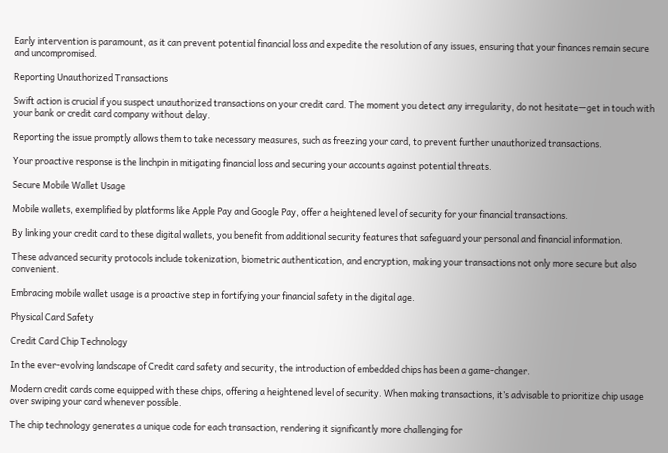Early intervention is paramount, as it can prevent potential financial loss and expedite the resolution of any issues, ensuring that your finances remain secure and uncompromised.

Reporting Unauthorized Transactions

Swift action is crucial if you suspect unauthorized transactions on your credit card. The moment you detect any irregularity, do not hesitate—get in touch with your bank or credit card company without delay.

Reporting the issue promptly allows them to take necessary measures, such as freezing your card, to prevent further unauthorized transactions.

Your proactive response is the linchpin in mitigating financial loss and securing your accounts against potential threats.

Secure Mobile Wallet Usage

Mobile wallets, exemplified by platforms like Apple Pay and Google Pay, offer a heightened level of security for your financial transactions.

By linking your credit card to these digital wallets, you benefit from additional security features that safeguard your personal and financial information.

These advanced security protocols include tokenization, biometric authentication, and encryption, making your transactions not only more secure but also convenient.

Embracing mobile wallet usage is a proactive step in fortifying your financial safety in the digital age.

Physical Card Safety

Credit Card Chip Technology

In the ever-evolving landscape of Credit card safety and security, the introduction of embedded chips has been a game-changer.

Modern credit cards come equipped with these chips, offering a heightened level of security. When making transactions, it’s advisable to prioritize chip usage over swiping your card whenever possible.

The chip technology generates a unique code for each transaction, rendering it significantly more challenging for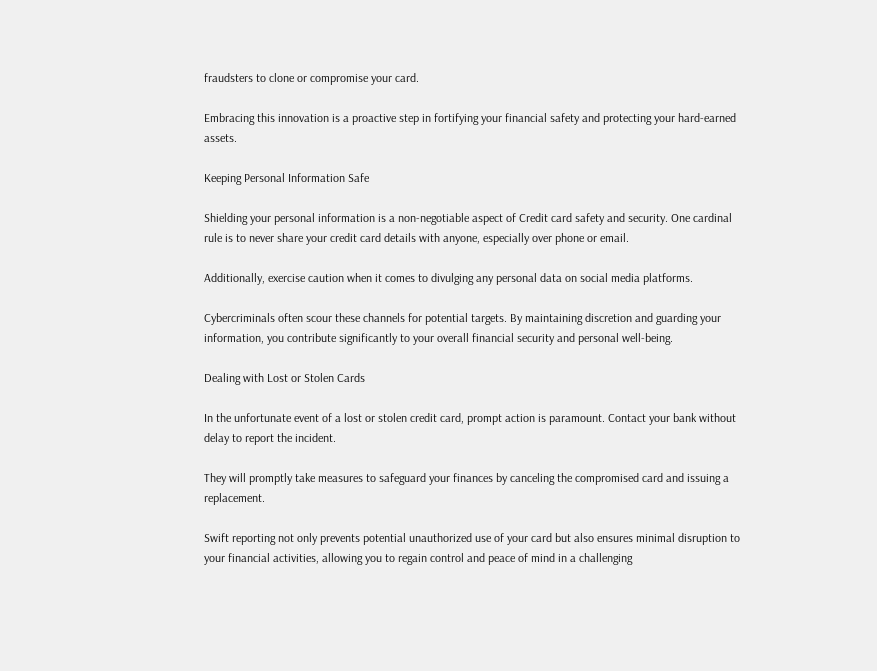fraudsters to clone or compromise your card.

Embracing this innovation is a proactive step in fortifying your financial safety and protecting your hard-earned assets.

Keeping Personal Information Safe

Shielding your personal information is a non-negotiable aspect of Credit card safety and security. One cardinal rule is to never share your credit card details with anyone, especially over phone or email.

Additionally, exercise caution when it comes to divulging any personal data on social media platforms.

Cybercriminals often scour these channels for potential targets. By maintaining discretion and guarding your information, you contribute significantly to your overall financial security and personal well-being.

Dealing with Lost or Stolen Cards

In the unfortunate event of a lost or stolen credit card, prompt action is paramount. Contact your bank without delay to report the incident.

They will promptly take measures to safeguard your finances by canceling the compromised card and issuing a replacement.

Swift reporting not only prevents potential unauthorized use of your card but also ensures minimal disruption to your financial activities, allowing you to regain control and peace of mind in a challenging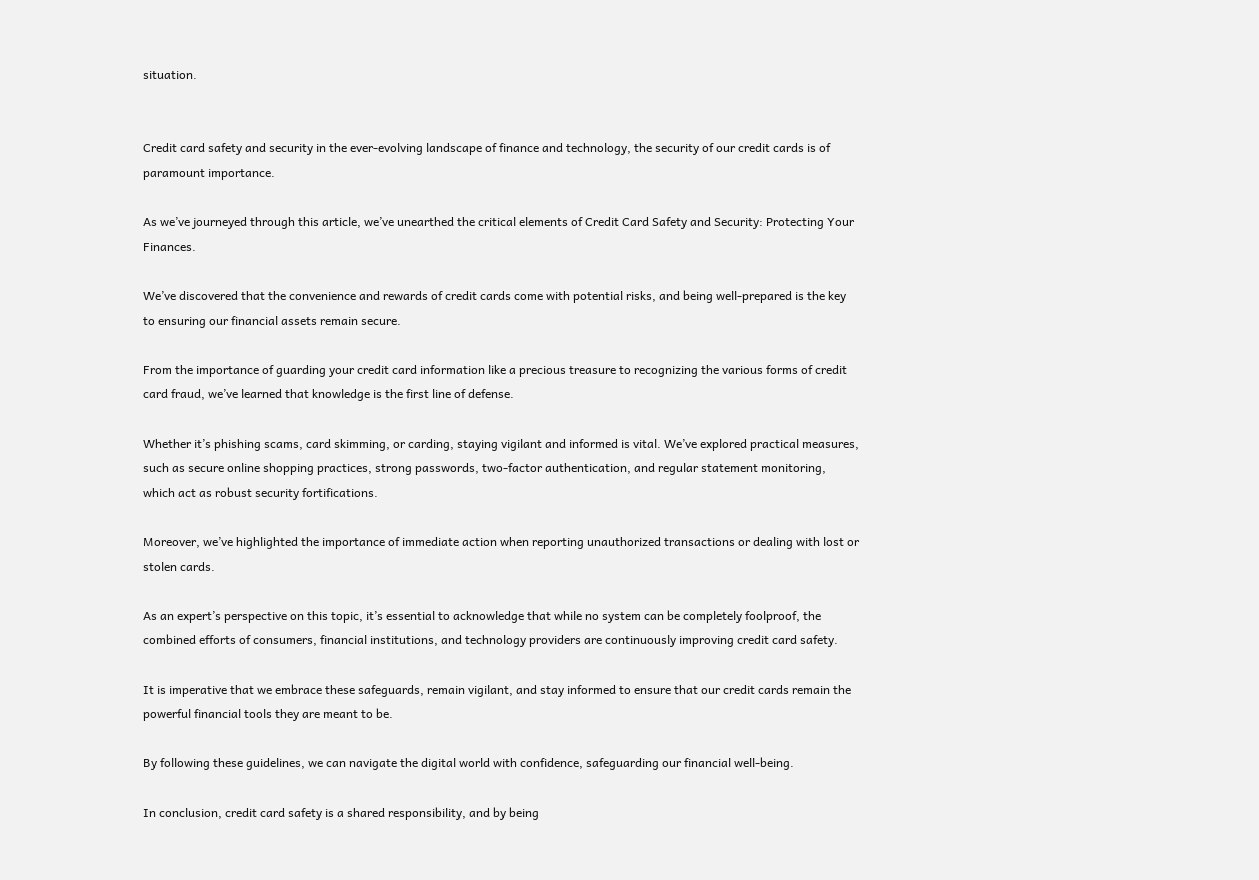situation.


Credit card safety and security in the ever-evolving landscape of finance and technology, the security of our credit cards is of paramount importance.

As we’ve journeyed through this article, we’ve unearthed the critical elements of Credit Card Safety and Security: Protecting Your Finances.

We’ve discovered that the convenience and rewards of credit cards come with potential risks, and being well-prepared is the key to ensuring our financial assets remain secure.

From the importance of guarding your credit card information like a precious treasure to recognizing the various forms of credit card fraud, we’ve learned that knowledge is the first line of defense.

Whether it’s phishing scams, card skimming, or carding, staying vigilant and informed is vital. We’ve explored practical measures, such as secure online shopping practices, strong passwords, two-factor authentication, and regular statement monitoring, which act as robust security fortifications.

Moreover, we’ve highlighted the importance of immediate action when reporting unauthorized transactions or dealing with lost or stolen cards.

As an expert’s perspective on this topic, it’s essential to acknowledge that while no system can be completely foolproof, the combined efforts of consumers, financial institutions, and technology providers are continuously improving credit card safety.

It is imperative that we embrace these safeguards, remain vigilant, and stay informed to ensure that our credit cards remain the powerful financial tools they are meant to be.

By following these guidelines, we can navigate the digital world with confidence, safeguarding our financial well-being.

In conclusion, credit card safety is a shared responsibility, and by being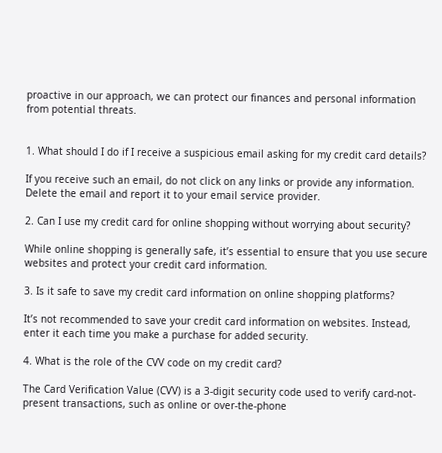proactive in our approach, we can protect our finances and personal information from potential threats.


1. What should I do if I receive a suspicious email asking for my credit card details?

If you receive such an email, do not click on any links or provide any information. Delete the email and report it to your email service provider.

2. Can I use my credit card for online shopping without worrying about security?

While online shopping is generally safe, it’s essential to ensure that you use secure websites and protect your credit card information.

3. Is it safe to save my credit card information on online shopping platforms?

It’s not recommended to save your credit card information on websites. Instead, enter it each time you make a purchase for added security.

4. What is the role of the CVV code on my credit card?

The Card Verification Value (CVV) is a 3-digit security code used to verify card-not-present transactions, such as online or over-the-phone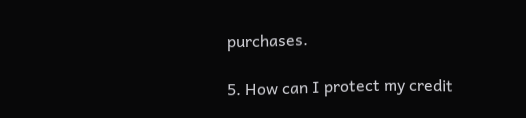purchases.

5. How can I protect my credit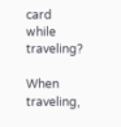card while traveling?

When traveling,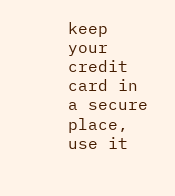keep your credit card in a secure place, use it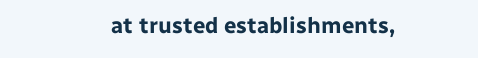at trusted establishments,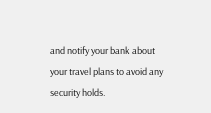and notify your bank about your travel plans to avoid any security holds.